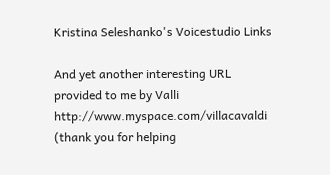Kristina Seleshanko's Voicestudio Links

And yet another interesting URL provided to me by Valli http://www.myspace.com/villacavaldi (thank you for helping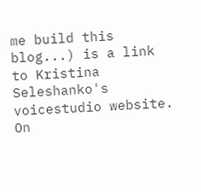me build this blog...) is a link to Kristina Seleshanko's voicestudio website. On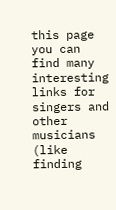this page you can find many interesting links for singers and other musicians (like finding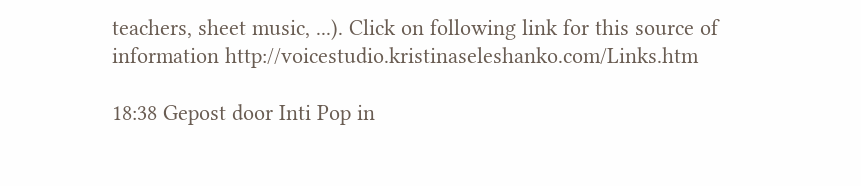teachers, sheet music, ...). Click on following link for this source of information http://voicestudio.kristinaseleshanko.com/Links.htm

18:38 Gepost door Inti Pop in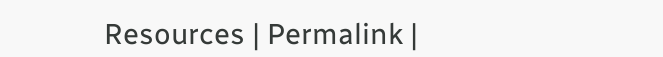Resources | Permalink |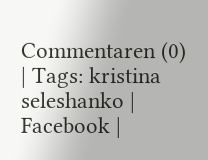Commentaren (0) | Tags: kristina seleshanko |  Facebook |